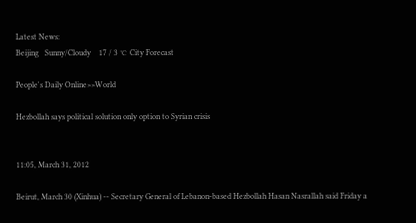Latest News:
Beijing   Sunny/Cloudy    17 / 3 ℃  City Forecast

People's Daily Online>>World

Hezbollah says political solution only option to Syrian crisis


11:05, March 31, 2012

Beirut, March 30 (Xinhua) -- Secretary General of Lebanon-based Hezbollah Hasan Nasrallah said Friday a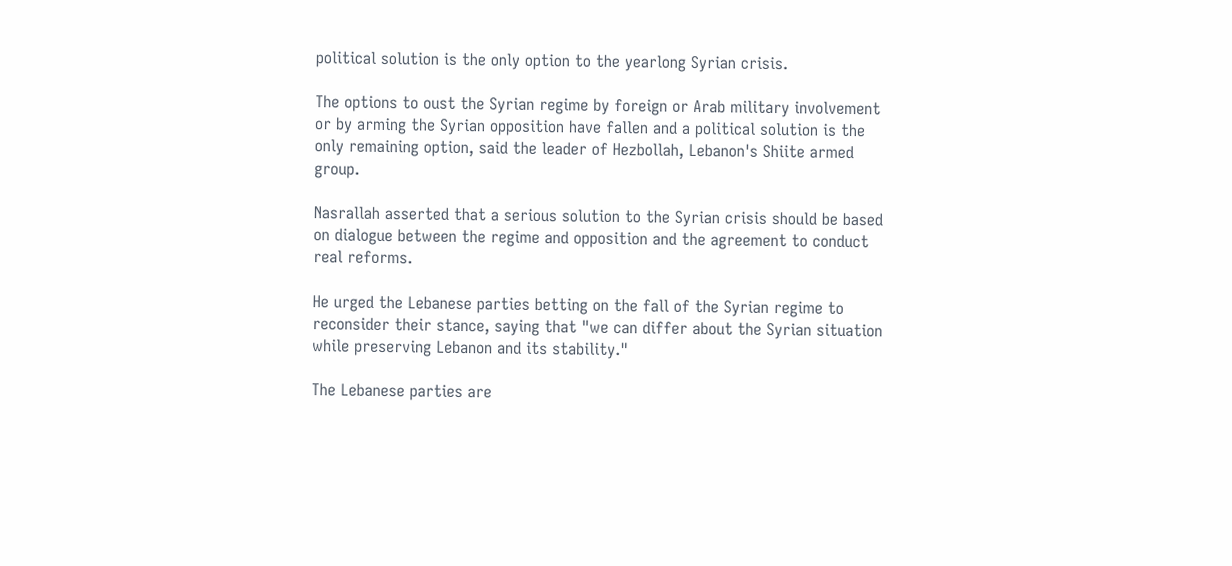political solution is the only option to the yearlong Syrian crisis.

The options to oust the Syrian regime by foreign or Arab military involvement or by arming the Syrian opposition have fallen and a political solution is the only remaining option, said the leader of Hezbollah, Lebanon's Shiite armed group.

Nasrallah asserted that a serious solution to the Syrian crisis should be based on dialogue between the regime and opposition and the agreement to conduct real reforms.

He urged the Lebanese parties betting on the fall of the Syrian regime to reconsider their stance, saying that "we can differ about the Syrian situation while preserving Lebanon and its stability."

The Lebanese parties are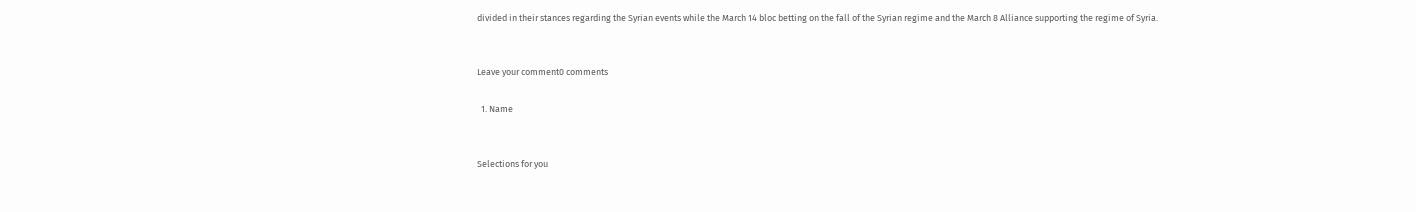divided in their stances regarding the Syrian events while the March 14 bloc betting on the fall of the Syrian regime and the March 8 Alliance supporting the regime of Syria.


Leave your comment0 comments

  1. Name


Selections for you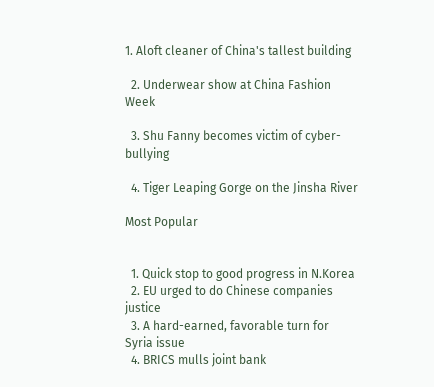1. Aloft cleaner of China's tallest building

  2. Underwear show at China Fashion Week

  3. Shu Fanny becomes victim of cyber-bullying

  4. Tiger Leaping Gorge on the Jinsha River

Most Popular


  1. Quick stop to good progress in N.Korea
  2. EU urged to do Chinese companies justice
  3. A hard-earned, favorable turn for Syria issue
  4. BRICS mulls joint bank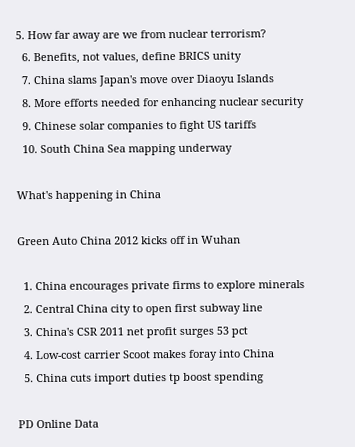5. How far away are we from nuclear terrorism?
  6. Benefits, not values, define BRICS unity
  7. China slams Japan's move over Diaoyu Islands
  8. More efforts needed for enhancing nuclear security
  9. Chinese solar companies to fight US tariffs
  10. South China Sea mapping underway

What's happening in China

Green Auto China 2012 kicks off in Wuhan

  1. China encourages private firms to explore minerals
  2. Central China city to open first subway line
  3. China's CSR 2011 net profit surges 53 pct
  4. Low-cost carrier Scoot makes foray into China
  5. China cuts import duties tp boost spending

PD Online Data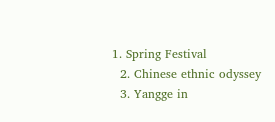1. Spring Festival
  2. Chinese ethnic odyssey
  3. Yangge in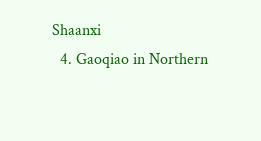Shaanxi
  4. Gaoqiao in Northern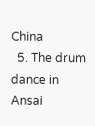China
  5. The drum dance in Ansai